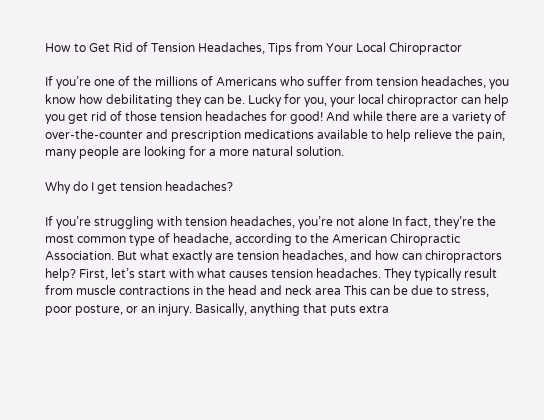How to Get Rid of Tension Headaches, Tips from Your Local Chiropractor

If you’re one of the millions of Americans who suffer from tension headaches, you know how debilitating they can be. Lucky for you, your local chiropractor can help you get rid of those tension headaches for good! And while there are a variety of over-the-counter and prescription medications available to help relieve the pain, many people are looking for a more natural solution.

Why do I get tension headaches?

If you’re struggling with tension headaches, you’re not alone In fact, they’re the most common type of headache, according to the American Chiropractic Association. But what exactly are tension headaches, and how can chiropractors help? First, let’s start with what causes tension headaches. They typically result from muscle contractions in the head and neck area This can be due to stress, poor posture, or an injury. Basically, anything that puts extra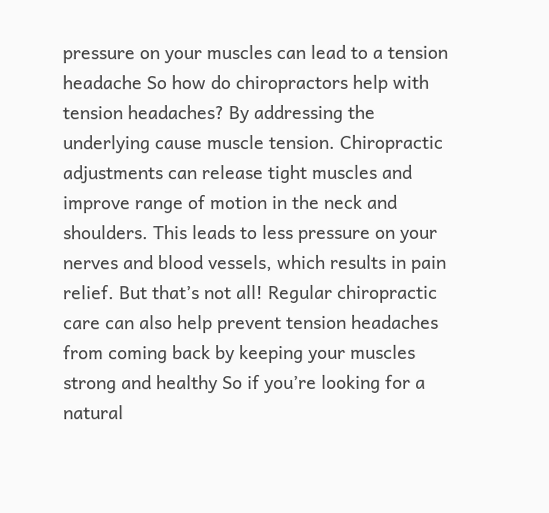pressure on your muscles can lead to a tension headache So how do chiropractors help with tension headaches? By addressing the underlying cause muscle tension. Chiropractic adjustments can release tight muscles and improve range of motion in the neck and shoulders. This leads to less pressure on your nerves and blood vessels, which results in pain relief. But that’s not all! Regular chiropractic care can also help prevent tension headaches from coming back by keeping your muscles strong and healthy So if you’re looking for a natural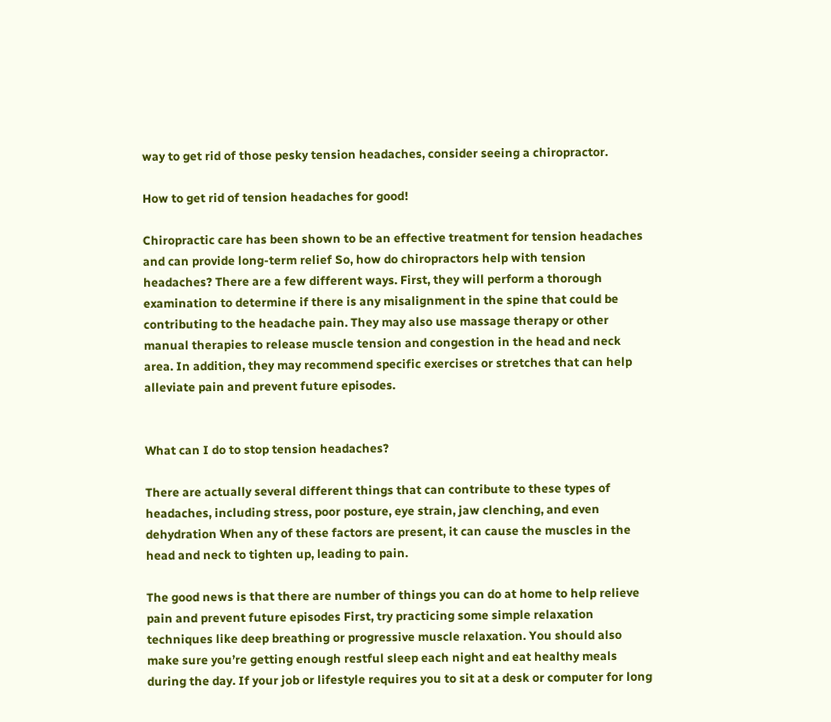way to get rid of those pesky tension headaches, consider seeing a chiropractor.

How to get rid of tension headaches for good!

Chiropractic care has been shown to be an effective treatment for tension headaches and can provide long-term relief So, how do chiropractors help with tension headaches? There are a few different ways. First, they will perform a thorough examination to determine if there is any misalignment in the spine that could be contributing to the headache pain. They may also use massage therapy or other manual therapies to release muscle tension and congestion in the head and neck area. In addition, they may recommend specific exercises or stretches that can help alleviate pain and prevent future episodes.


What can I do to stop tension headaches?

There are actually several different things that can contribute to these types of headaches, including stress, poor posture, eye strain, jaw clenching, and even dehydration When any of these factors are present, it can cause the muscles in the head and neck to tighten up, leading to pain.

The good news is that there are number of things you can do at home to help relieve pain and prevent future episodes First, try practicing some simple relaxation techniques like deep breathing or progressive muscle relaxation. You should also make sure you’re getting enough restful sleep each night and eat healthy meals during the day. If your job or lifestyle requires you to sit at a desk or computer for long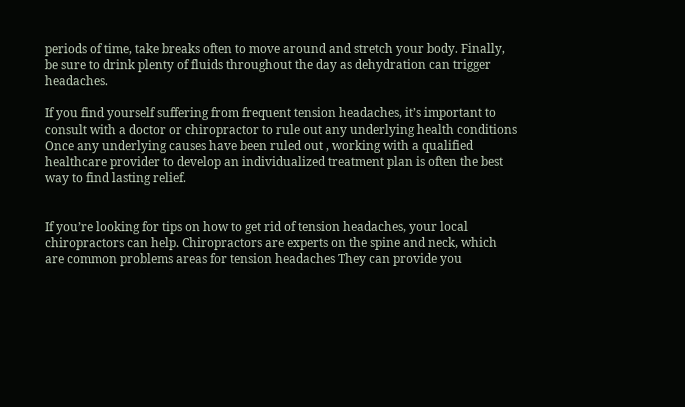periods of time, take breaks often to move around and stretch your body. Finally, be sure to drink plenty of fluids throughout the day as dehydration can trigger headaches.

If you find yourself suffering from frequent tension headaches, it’s important to consult with a doctor or chiropractor to rule out any underlying health conditions Once any underlying causes have been ruled out , working with a qualified healthcare provider to develop an individualized treatment plan is often the best way to find lasting relief.


If you’re looking for tips on how to get rid of tension headaches, your local chiropractors can help. Chiropractors are experts on the spine and neck, which are common problems areas for tension headaches They can provide you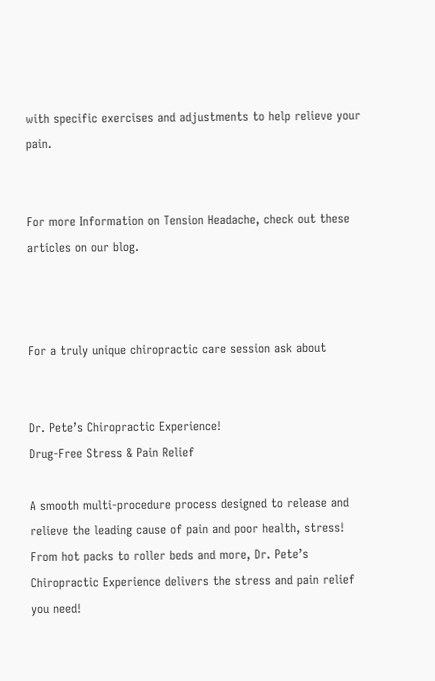with specific exercises and adjustments to help relieve your pain.


For more Information on Tension Headache, check out these articles on our blog.



For a truly unique chiropractic care session ask about


Dr. Pete’s Chiropractic Experience!
Drug-Free Stress & Pain Relief

A smooth multi-procedure process designed to release and relieve the leading cause of pain and poor health, stress! From hot packs to roller beds and more, Dr. Pete’s Chiropractic Experience delivers the stress and pain relief you need!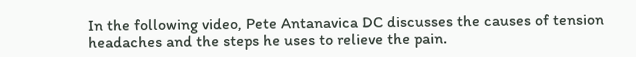In the following video, Pete Antanavica DC discusses the causes of tension headaches and the steps he uses to relieve the pain.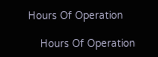Hours Of Operation

    Hours Of Operation